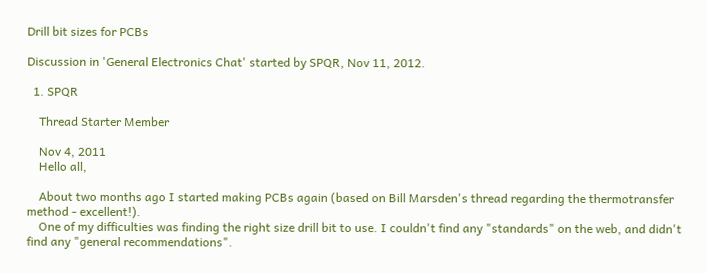Drill bit sizes for PCBs

Discussion in 'General Electronics Chat' started by SPQR, Nov 11, 2012.

  1. SPQR

    Thread Starter Member

    Nov 4, 2011
    Hello all,

    About two months ago I started making PCBs again (based on Bill Marsden's thread regarding the thermotransfer method - excellent!).
    One of my difficulties was finding the right size drill bit to use. I couldn't find any "standards" on the web, and didn't find any "general recommendations".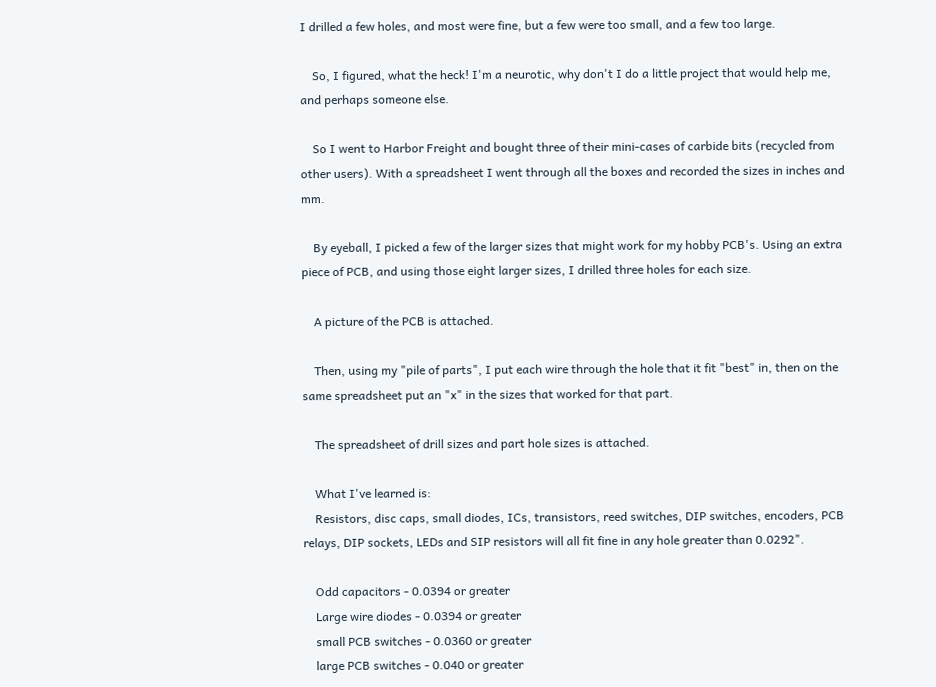I drilled a few holes, and most were fine, but a few were too small, and a few too large.

    So, I figured, what the heck! I'm a neurotic, why don't I do a little project that would help me, and perhaps someone else.

    So I went to Harbor Freight and bought three of their mini-cases of carbide bits (recycled from other users). With a spreadsheet I went through all the boxes and recorded the sizes in inches and mm.

    By eyeball, I picked a few of the larger sizes that might work for my hobby PCB's. Using an extra piece of PCB, and using those eight larger sizes, I drilled three holes for each size.

    A picture of the PCB is attached.

    Then, using my "pile of parts", I put each wire through the hole that it fit "best" in, then on the same spreadsheet put an "x" in the sizes that worked for that part.

    The spreadsheet of drill sizes and part hole sizes is attached.

    What I've learned is:
    Resistors, disc caps, small diodes, ICs, transistors, reed switches, DIP switches, encoders, PCB relays, DIP sockets, LEDs and SIP resistors will all fit fine in any hole greater than 0.0292".

    Odd capacitors - 0.0394 or greater
    Large wire diodes - 0.0394 or greater
    small PCB switches - 0.0360 or greater
    large PCB switches - 0.040 or greater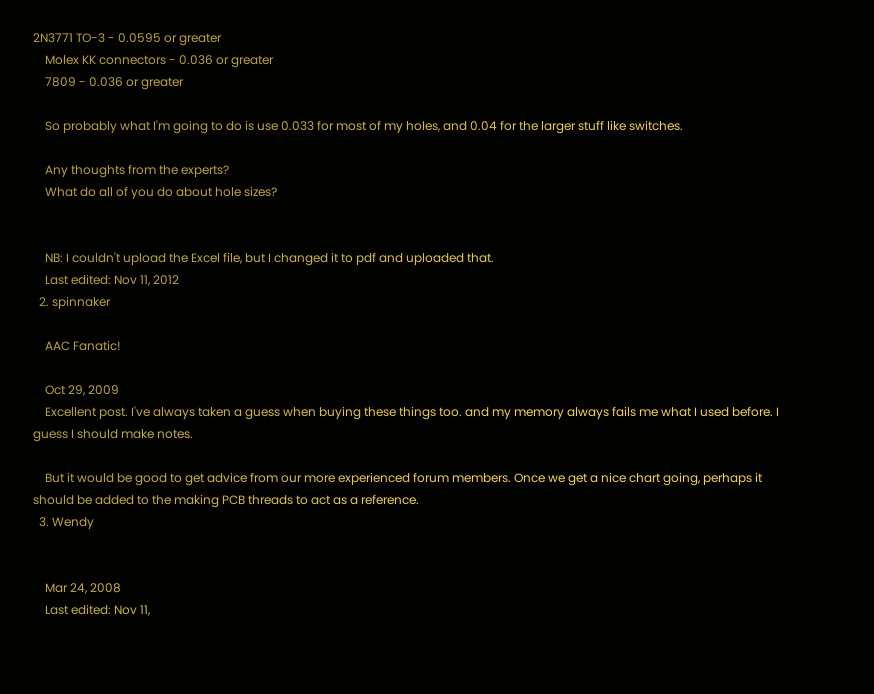2N3771 TO-3 - 0.0595 or greater
    Molex KK connectors - 0.036 or greater
    7809 - 0.036 or greater

    So probably what I'm going to do is use 0.033 for most of my holes, and 0.04 for the larger stuff like switches.

    Any thoughts from the experts?
    What do all of you do about hole sizes?


    NB: I couldn't upload the Excel file, but I changed it to pdf and uploaded that.
    Last edited: Nov 11, 2012
  2. spinnaker

    AAC Fanatic!

    Oct 29, 2009
    Excellent post. I've always taken a guess when buying these things too. and my memory always fails me what I used before. I guess I should make notes.

    But it would be good to get advice from our more experienced forum members. Once we get a nice chart going, perhaps it should be added to the making PCB threads to act as a reference.
  3. Wendy


    Mar 24, 2008
    Last edited: Nov 11,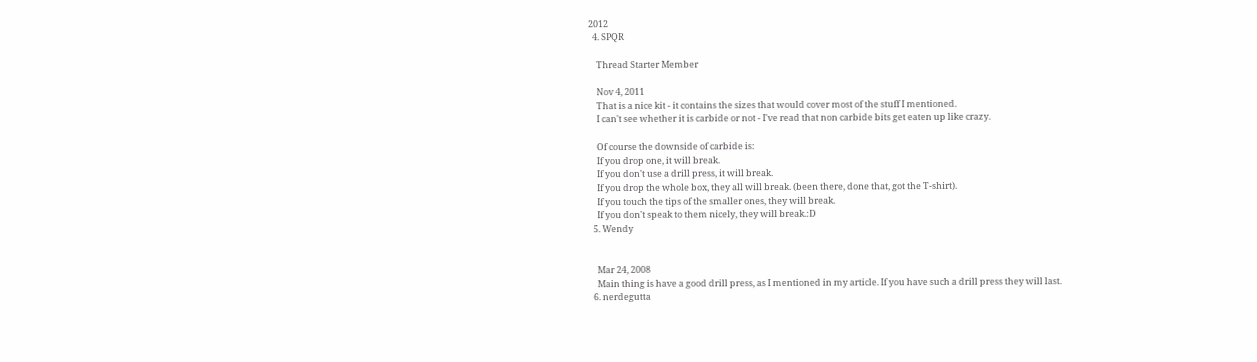2012
  4. SPQR

    Thread Starter Member

    Nov 4, 2011
    That is a nice kit - it contains the sizes that would cover most of the stuff I mentioned.
    I can't see whether it is carbide or not - I've read that non carbide bits get eaten up like crazy.

    Of course the downside of carbide is:
    If you drop one, it will break.
    If you don't use a drill press, it will break.
    If you drop the whole box, they all will break. (been there, done that, got the T-shirt).
    If you touch the tips of the smaller ones, they will break.
    If you don't speak to them nicely, they will break.:D
  5. Wendy


    Mar 24, 2008
    Main thing is have a good drill press, as I mentioned in my article. If you have such a drill press they will last.
  6. nerdegutta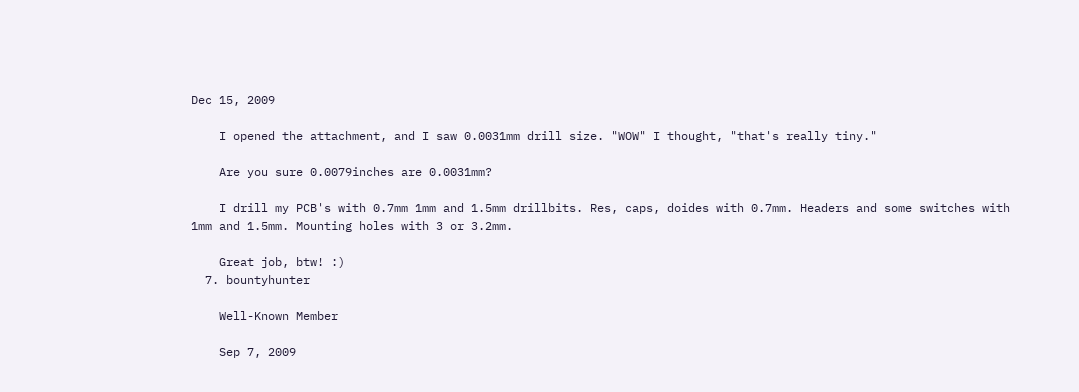Dec 15, 2009

    I opened the attachment, and I saw 0.0031mm drill size. "WOW" I thought, "that's really tiny."

    Are you sure 0.0079inches are 0.0031mm?

    I drill my PCB's with 0.7mm 1mm and 1.5mm drillbits. Res, caps, doides with 0.7mm. Headers and some switches with 1mm and 1.5mm. Mounting holes with 3 or 3.2mm.

    Great job, btw! :)
  7. bountyhunter

    Well-Known Member

    Sep 7, 2009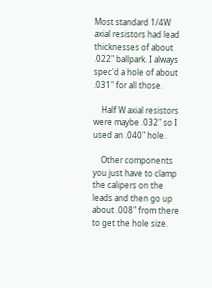Most standard 1/4W axial resistors had lead thicknesses of about .022" ballpark. I always spec'd a hole of about .031" for all those.

    Half W axial resistors were maybe .032" so I used an .040" hole.

    Other components you just have to clamp the calipers on the leads and then go up about .008" from there to get the hole size.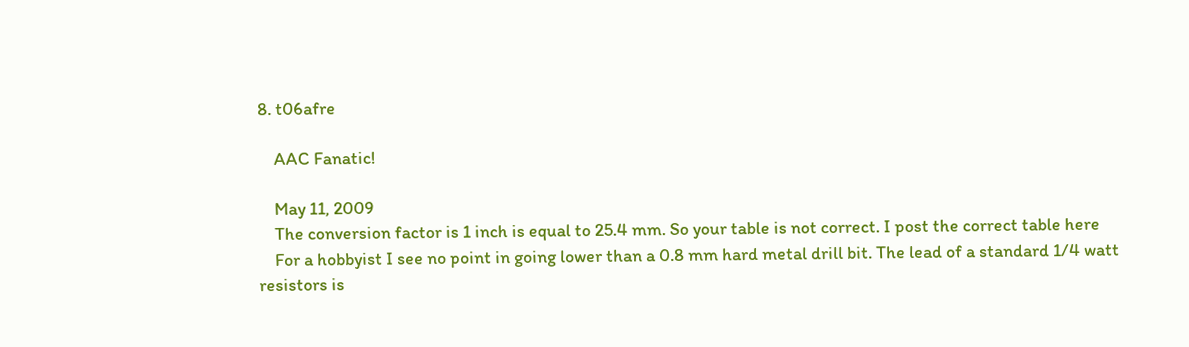8. t06afre

    AAC Fanatic!

    May 11, 2009
    The conversion factor is 1 inch is equal to 25.4 mm. So your table is not correct. I post the correct table here
    For a hobbyist I see no point in going lower than a 0.8 mm hard metal drill bit. The lead of a standard 1/4 watt resistors is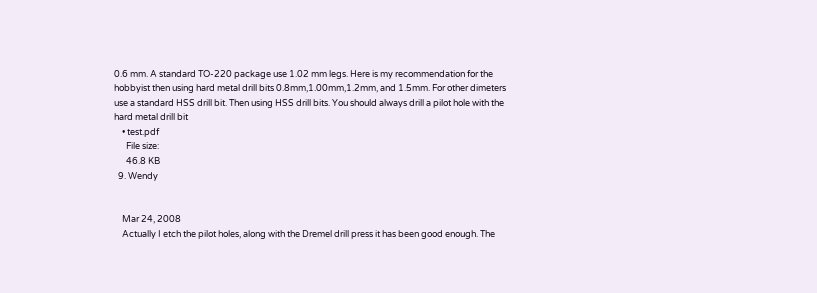0.6 mm. A standard TO-220 package use 1.02 mm legs. Here is my recommendation for the hobbyist then using hard metal drill bits 0.8mm,1.00mm,1.2mm, and 1.5mm. For other dimeters use a standard HSS drill bit. Then using HSS drill bits. You should always drill a pilot hole with the hard metal drill bit
    • test.pdf
      File size:
      46.8 KB
  9. Wendy


    Mar 24, 2008
    Actually I etch the pilot holes, along with the Dremel drill press it has been good enough. The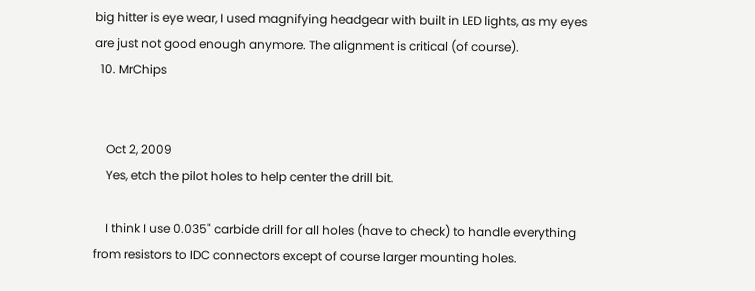big hitter is eye wear, I used magnifying headgear with built in LED lights, as my eyes are just not good enough anymore. The alignment is critical (of course).
  10. MrChips


    Oct 2, 2009
    Yes, etch the pilot holes to help center the drill bit.

    I think I use 0.035" carbide drill for all holes (have to check) to handle everything from resistors to IDC connectors except of course larger mounting holes.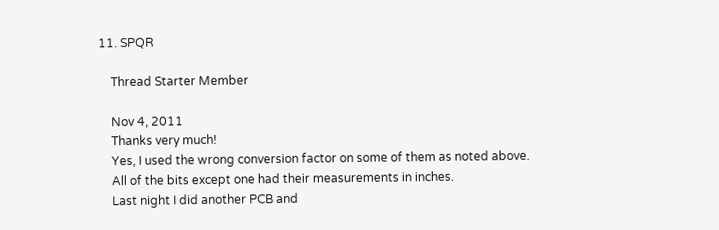11. SPQR

    Thread Starter Member

    Nov 4, 2011
    Thanks very much!
    Yes, I used the wrong conversion factor on some of them as noted above.
    All of the bits except one had their measurements in inches.
    Last night I did another PCB and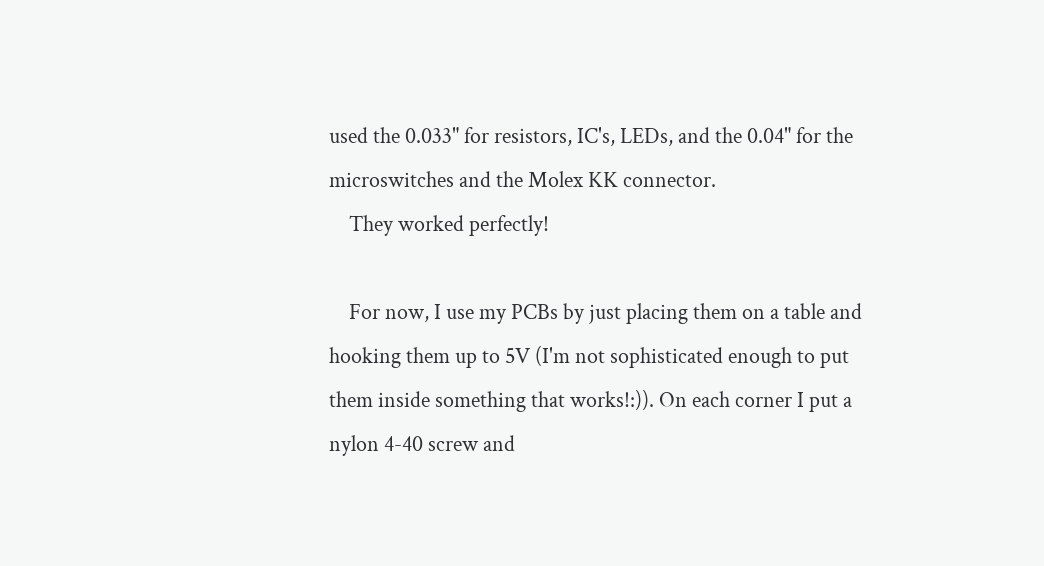used the 0.033" for resistors, IC's, LEDs, and the 0.04" for the microswitches and the Molex KK connector.
    They worked perfectly!

    For now, I use my PCBs by just placing them on a table and hooking them up to 5V (I'm not sophisticated enough to put them inside something that works!:)). On each corner I put a nylon 4-40 screw and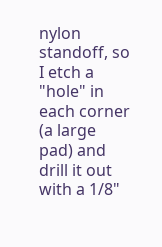nylon standoff, so I etch a "hole" in each corner (a large pad) and drill it out with a 1/8"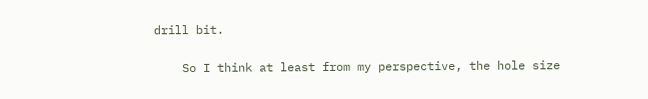drill bit.

    So I think at least from my perspective, the hole size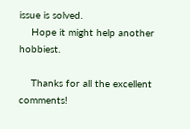issue is solved.
    Hope it might help another hobbiest.

    Thanks for all the excellent comments!